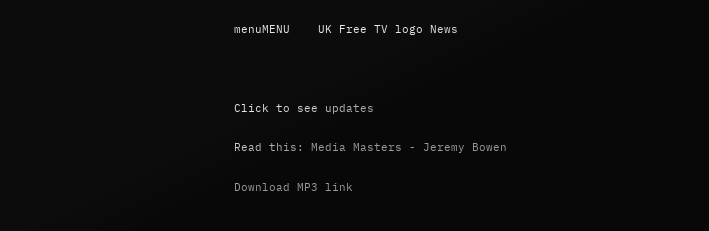menuMENU    UK Free TV logo News



Click to see updates

Read this: Media Masters - Jeremy Bowen

Download MP3 link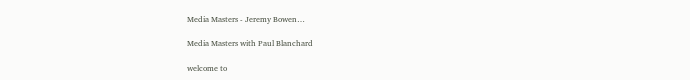Media Masters - Jeremy Bowen…

Media Masters with Paul Blanchard

welcome to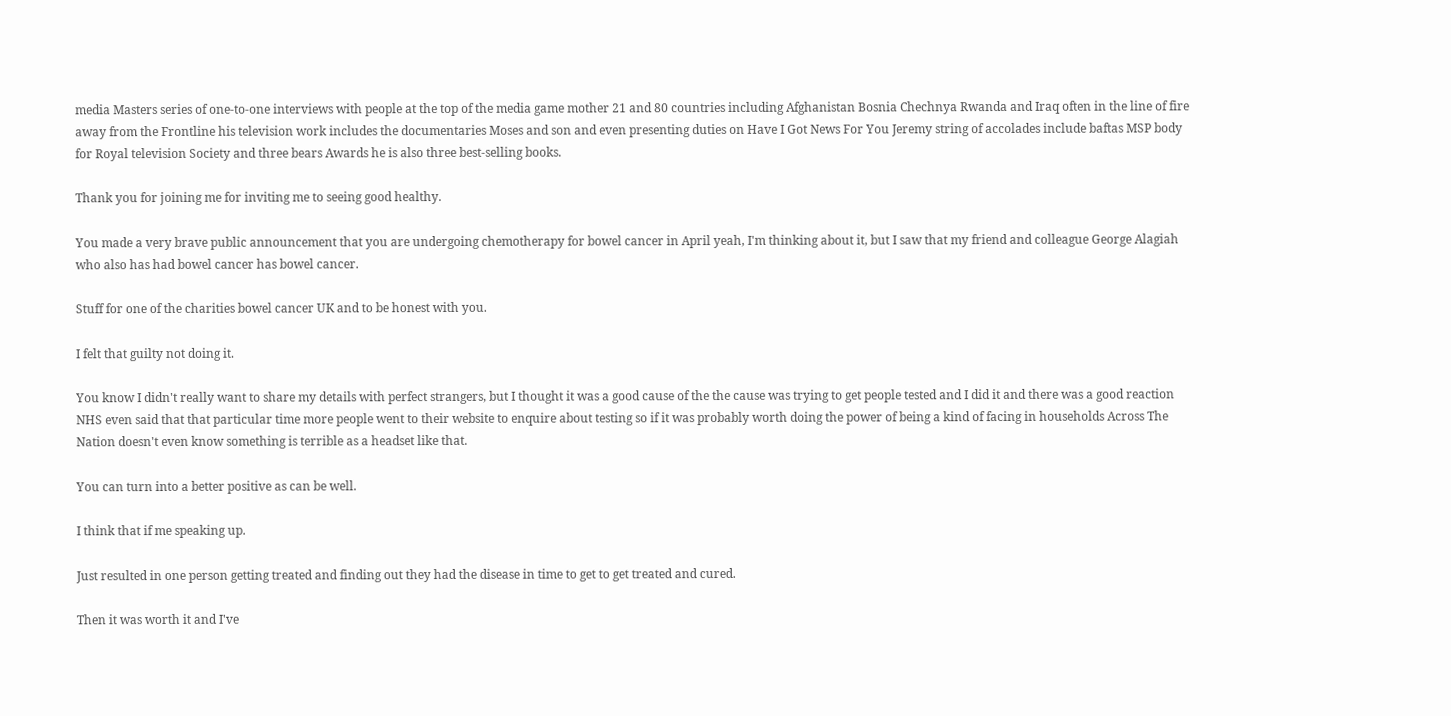media Masters series of one-to-one interviews with people at the top of the media game mother 21 and 80 countries including Afghanistan Bosnia Chechnya Rwanda and Iraq often in the line of fire away from the Frontline his television work includes the documentaries Moses and son and even presenting duties on Have I Got News For You Jeremy string of accolades include baftas MSP body for Royal television Society and three bears Awards he is also three best-selling books.

Thank you for joining me for inviting me to seeing good healthy.

You made a very brave public announcement that you are undergoing chemotherapy for bowel cancer in April yeah, I'm thinking about it, but I saw that my friend and colleague George Alagiah who also has had bowel cancer has bowel cancer.

Stuff for one of the charities bowel cancer UK and to be honest with you.

I felt that guilty not doing it.

You know I didn't really want to share my details with perfect strangers, but I thought it was a good cause of the the cause was trying to get people tested and I did it and there was a good reaction NHS even said that that particular time more people went to their website to enquire about testing so if it was probably worth doing the power of being a kind of facing in households Across The Nation doesn't even know something is terrible as a headset like that.

You can turn into a better positive as can be well.

I think that if me speaking up.

Just resulted in one person getting treated and finding out they had the disease in time to get to get treated and cured.

Then it was worth it and I've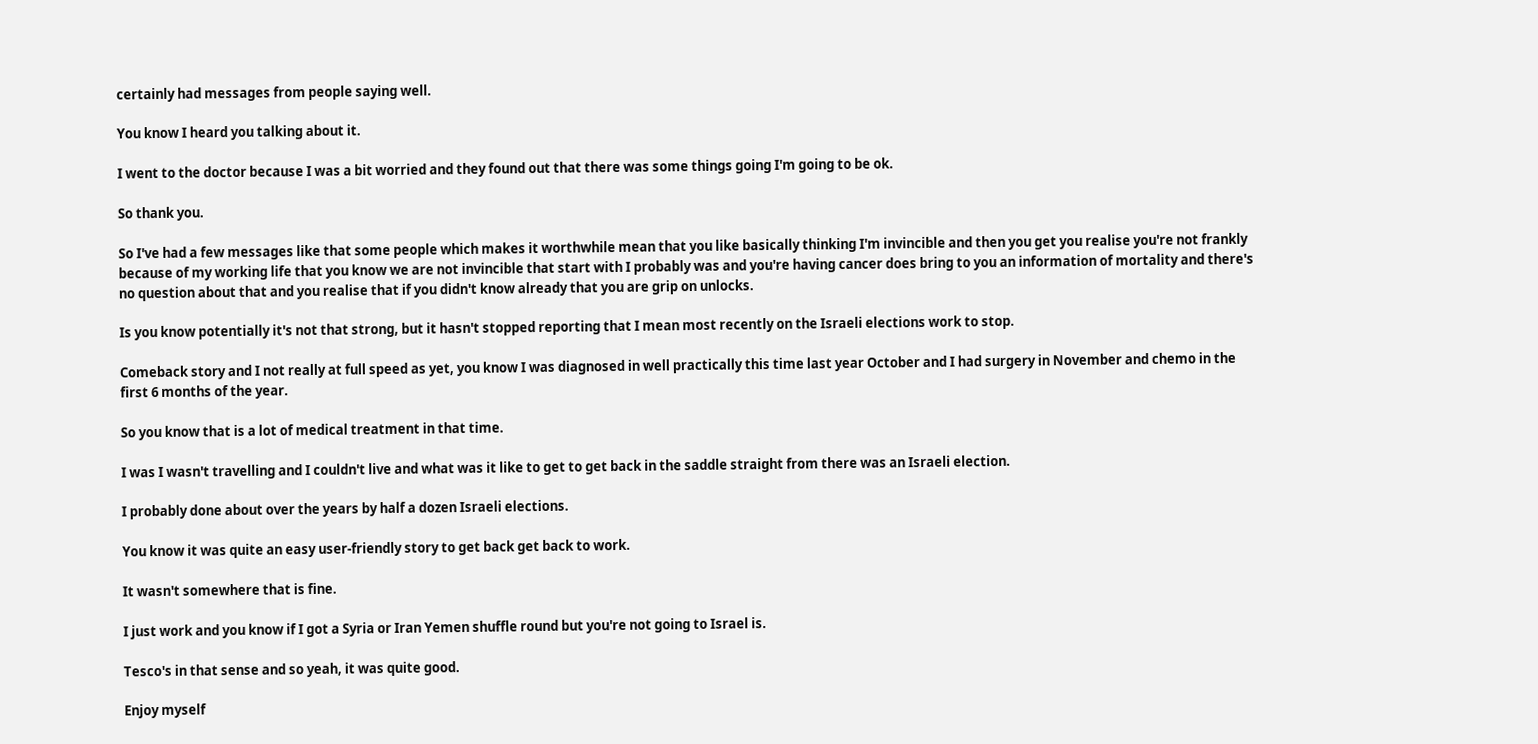certainly had messages from people saying well.

You know I heard you talking about it.

I went to the doctor because I was a bit worried and they found out that there was some things going I'm going to be ok.

So thank you.

So I've had a few messages like that some people which makes it worthwhile mean that you like basically thinking I'm invincible and then you get you realise you're not frankly because of my working life that you know we are not invincible that start with I probably was and you're having cancer does bring to you an information of mortality and there's no question about that and you realise that if you didn't know already that you are grip on unlocks.

Is you know potentially it's not that strong, but it hasn't stopped reporting that I mean most recently on the Israeli elections work to stop.

Comeback story and I not really at full speed as yet, you know I was diagnosed in well practically this time last year October and I had surgery in November and chemo in the first 6 months of the year.

So you know that is a lot of medical treatment in that time.

I was I wasn't travelling and I couldn't live and what was it like to get to get back in the saddle straight from there was an Israeli election.

I probably done about over the years by half a dozen Israeli elections.

You know it was quite an easy user-friendly story to get back get back to work.

It wasn't somewhere that is fine.

I just work and you know if I got a Syria or Iran Yemen shuffle round but you're not going to Israel is.

Tesco's in that sense and so yeah, it was quite good.

Enjoy myself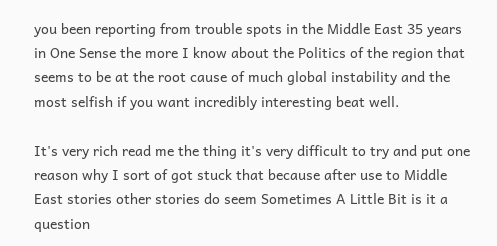you been reporting from trouble spots in the Middle East 35 years in One Sense the more I know about the Politics of the region that seems to be at the root cause of much global instability and the most selfish if you want incredibly interesting beat well.

It's very rich read me the thing it's very difficult to try and put one reason why I sort of got stuck that because after use to Middle East stories other stories do seem Sometimes A Little Bit is it a question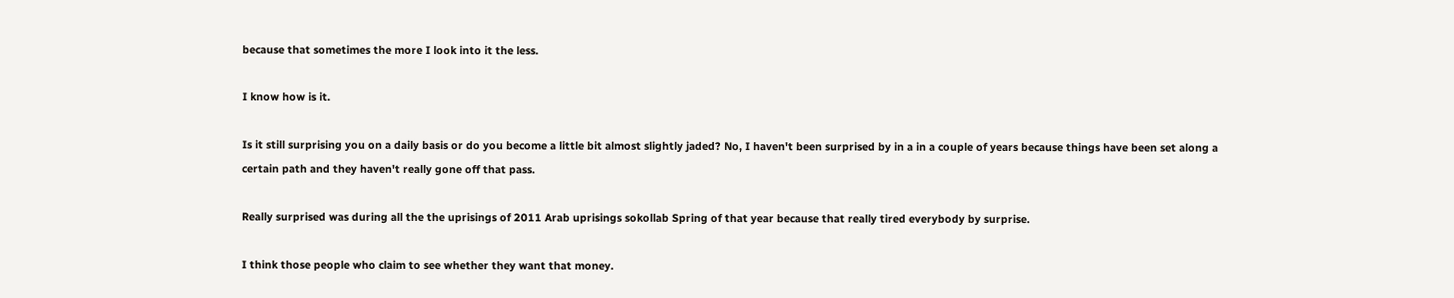because that sometimes the more I look into it the less.

I know how is it.

Is it still surprising you on a daily basis or do you become a little bit almost slightly jaded? No, I haven't been surprised by in a in a couple of years because things have been set along a certain path and they haven't really gone off that pass.

Really surprised was during all the the uprisings of 2011 Arab uprisings sokollab Spring of that year because that really tired everybody by surprise.

I think those people who claim to see whether they want that money.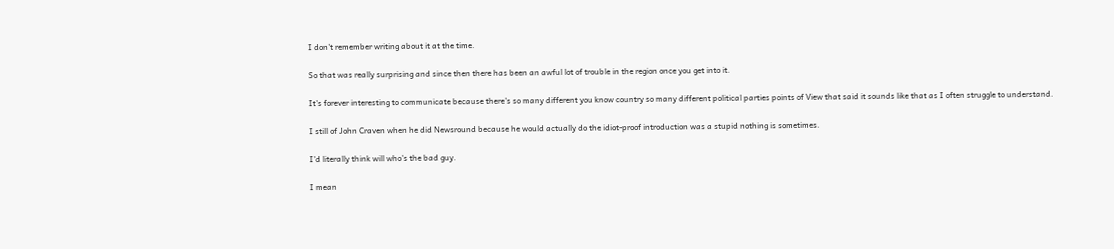I don't remember writing about it at the time.

So that was really surprising and since then there has been an awful lot of trouble in the region once you get into it.

It's forever interesting to communicate because there's so many different you know country so many different political parties points of View that said it sounds like that as I often struggle to understand.

I still of John Craven when he did Newsround because he would actually do the idiot-proof introduction was a stupid nothing is sometimes.

I'd literally think will who's the bad guy.

I mean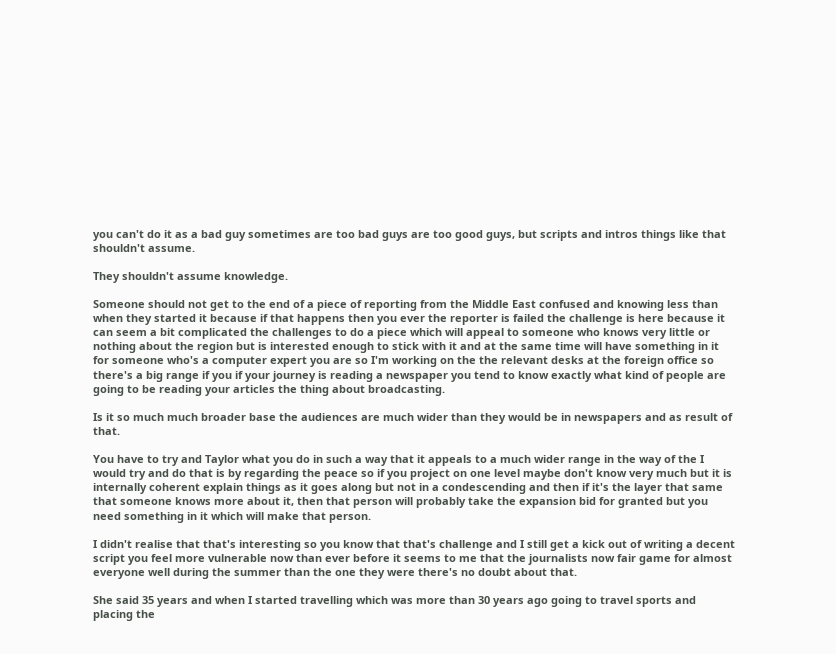you can't do it as a bad guy sometimes are too bad guys are too good guys, but scripts and intros things like that shouldn't assume.

They shouldn't assume knowledge.

Someone should not get to the end of a piece of reporting from the Middle East confused and knowing less than when they started it because if that happens then you ever the reporter is failed the challenge is here because it can seem a bit complicated the challenges to do a piece which will appeal to someone who knows very little or nothing about the region but is interested enough to stick with it and at the same time will have something in it for someone who's a computer expert you are so I'm working on the the relevant desks at the foreign office so there's a big range if you if your journey is reading a newspaper you tend to know exactly what kind of people are going to be reading your articles the thing about broadcasting.

Is it so much much broader base the audiences are much wider than they would be in newspapers and as result of that.

You have to try and Taylor what you do in such a way that it appeals to a much wider range in the way of the I would try and do that is by regarding the peace so if you project on one level maybe don't know very much but it is internally coherent explain things as it goes along but not in a condescending and then if it's the layer that same that someone knows more about it, then that person will probably take the expansion bid for granted but you need something in it which will make that person.

I didn't realise that that's interesting so you know that that's challenge and I still get a kick out of writing a decent script you feel more vulnerable now than ever before it seems to me that the journalists now fair game for almost everyone well during the summer than the one they were there's no doubt about that.

She said 35 years and when I started travelling which was more than 30 years ago going to travel sports and placing the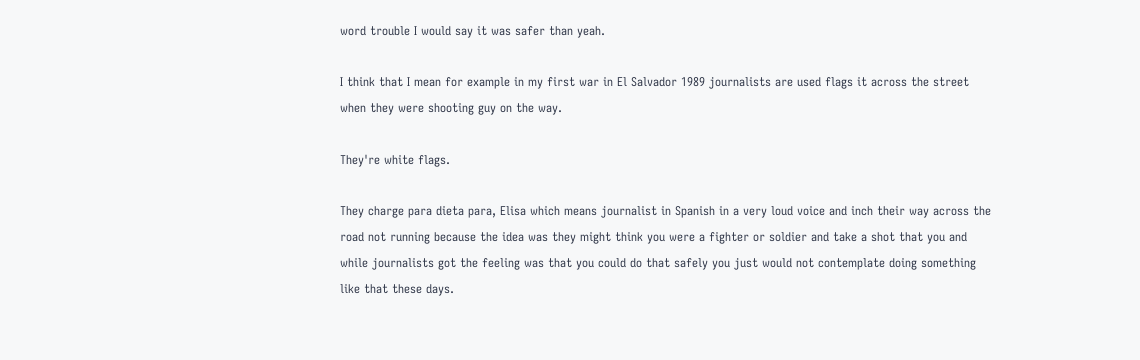word trouble I would say it was safer than yeah.

I think that I mean for example in my first war in El Salvador 1989 journalists are used flags it across the street when they were shooting guy on the way.

They're white flags.

They charge para dieta para, Elisa which means journalist in Spanish in a very loud voice and inch their way across the road not running because the idea was they might think you were a fighter or soldier and take a shot that you and while journalists got the feeling was that you could do that safely you just would not contemplate doing something like that these days.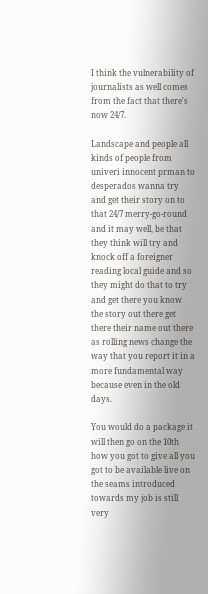I think the vulnerability of journalists as well comes from the fact that there's now 24/7.

Landscape and people all kinds of people from univeri innocent prman to desperados wanna try and get their story on to that 24/7 merry-go-round and it may well, be that they think will try and knock off a foreigner reading local guide and so they might do that to try and get there you know the story out there get there their name out there as rolling news change the way that you report it in a more fundamental way because even in the old days.

You would do a package it will then go on the 10th how you got to give all you got to be available live on the seams introduced towards my job is still very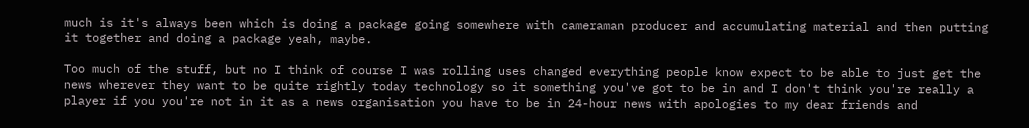much is it's always been which is doing a package going somewhere with cameraman producer and accumulating material and then putting it together and doing a package yeah, maybe.

Too much of the stuff, but no I think of course I was rolling uses changed everything people know expect to be able to just get the news wherever they want to be quite rightly today technology so it something you've got to be in and I don't think you're really a player if you you're not in it as a news organisation you have to be in 24-hour news with apologies to my dear friends and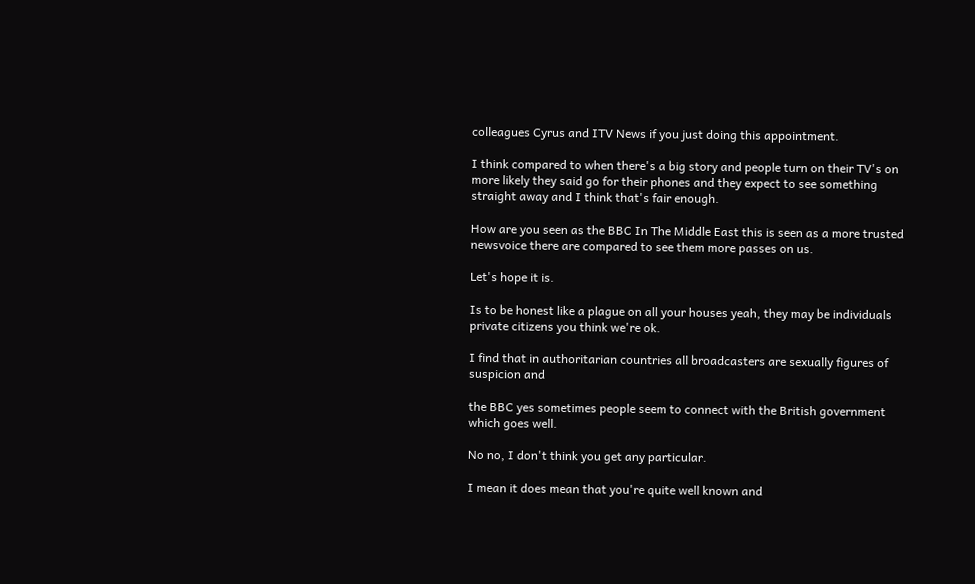colleagues Cyrus and ITV News if you just doing this appointment.

I think compared to when there's a big story and people turn on their TV's on more likely they said go for their phones and they expect to see something straight away and I think that's fair enough.

How are you seen as the BBC In The Middle East this is seen as a more trusted newsvoice there are compared to see them more passes on us.

Let's hope it is.

Is to be honest like a plague on all your houses yeah, they may be individuals private citizens you think we're ok.

I find that in authoritarian countries all broadcasters are sexually figures of suspicion and

the BBC yes sometimes people seem to connect with the British government which goes well.

No no, I don't think you get any particular.

I mean it does mean that you're quite well known and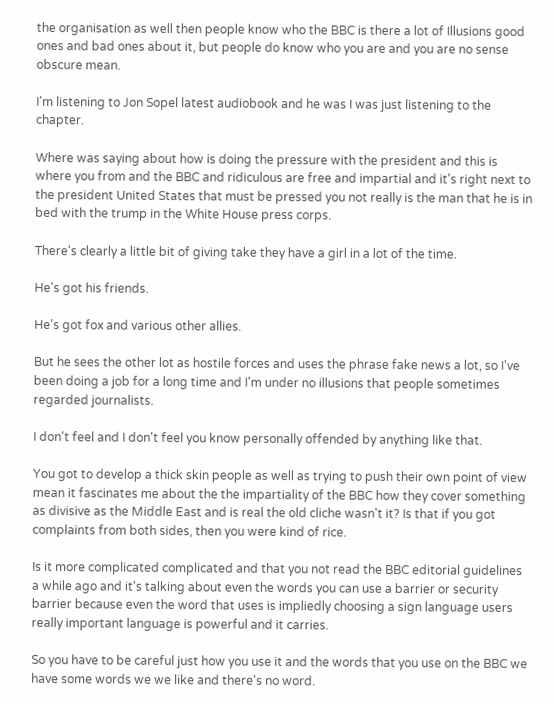the organisation as well then people know who the BBC is there a lot of Illusions good ones and bad ones about it, but people do know who you are and you are no sense obscure mean.

I'm listening to Jon Sopel latest audiobook and he was I was just listening to the chapter.

Where was saying about how is doing the pressure with the president and this is where you from and the BBC and ridiculous are free and impartial and it's right next to the president United States that must be pressed you not really is the man that he is in bed with the trump in the White House press corps.

There's clearly a little bit of giving take they have a girl in a lot of the time.

He's got his friends.

He's got fox and various other allies.

But he sees the other lot as hostile forces and uses the phrase fake news a lot, so I've been doing a job for a long time and I'm under no illusions that people sometimes regarded journalists.

I don't feel and I don't feel you know personally offended by anything like that.

You got to develop a thick skin people as well as trying to push their own point of view mean it fascinates me about the the impartiality of the BBC how they cover something as divisive as the Middle East and is real the old cliche wasn't it? Is that if you got complaints from both sides, then you were kind of rice.

Is it more complicated complicated and that you not read the BBC editorial guidelines a while ago and it's talking about even the words you can use a barrier or security barrier because even the word that uses is impliedly choosing a sign language users really important language is powerful and it carries.

So you have to be careful just how you use it and the words that you use on the BBC we have some words we we like and there's no word.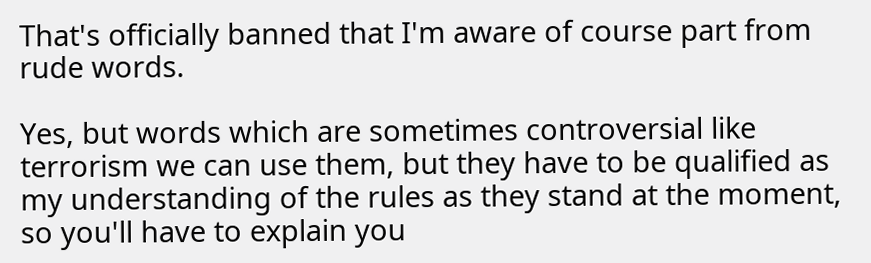That's officially banned that I'm aware of course part from rude words.

Yes, but words which are sometimes controversial like terrorism we can use them, but they have to be qualified as my understanding of the rules as they stand at the moment, so you'll have to explain you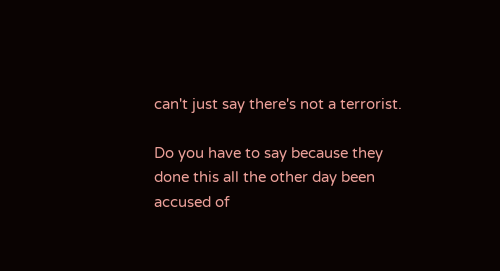can't just say there's not a terrorist.

Do you have to say because they done this all the other day been accused of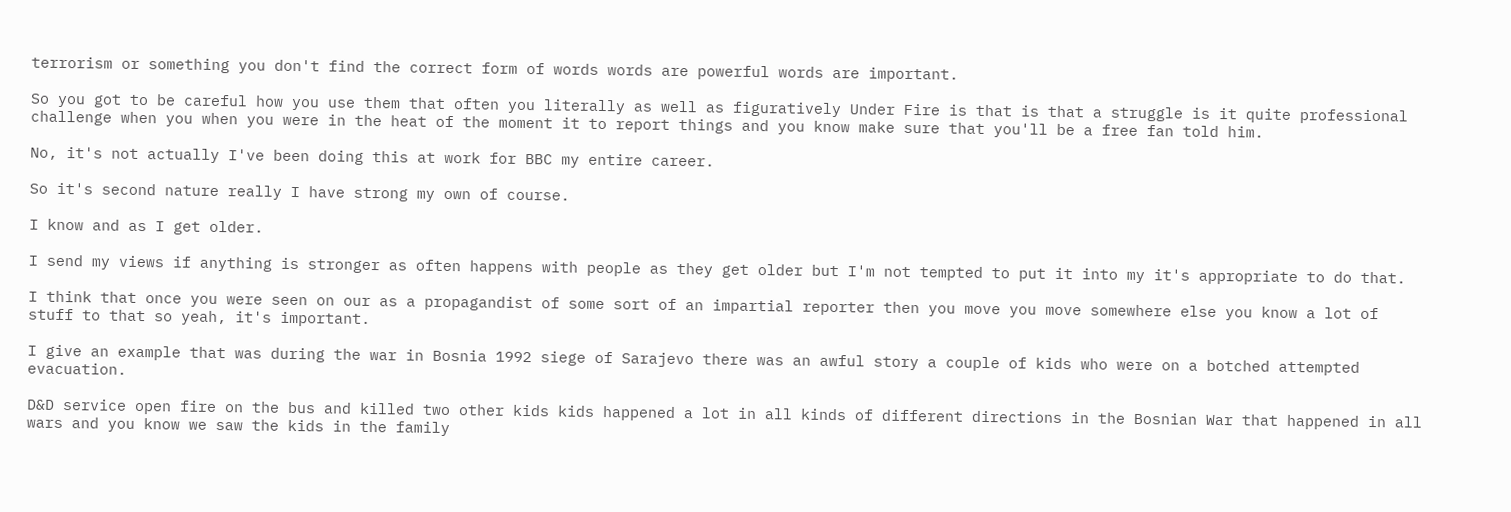terrorism or something you don't find the correct form of words words are powerful words are important.

So you got to be careful how you use them that often you literally as well as figuratively Under Fire is that is that a struggle is it quite professional challenge when you when you were in the heat of the moment it to report things and you know make sure that you'll be a free fan told him.

No, it's not actually I've been doing this at work for BBC my entire career.

So it's second nature really I have strong my own of course.

I know and as I get older.

I send my views if anything is stronger as often happens with people as they get older but I'm not tempted to put it into my it's appropriate to do that.

I think that once you were seen on our as a propagandist of some sort of an impartial reporter then you move you move somewhere else you know a lot of stuff to that so yeah, it's important.

I give an example that was during the war in Bosnia 1992 siege of Sarajevo there was an awful story a couple of kids who were on a botched attempted evacuation.

D&D service open fire on the bus and killed two other kids kids happened a lot in all kinds of different directions in the Bosnian War that happened in all wars and you know we saw the kids in the family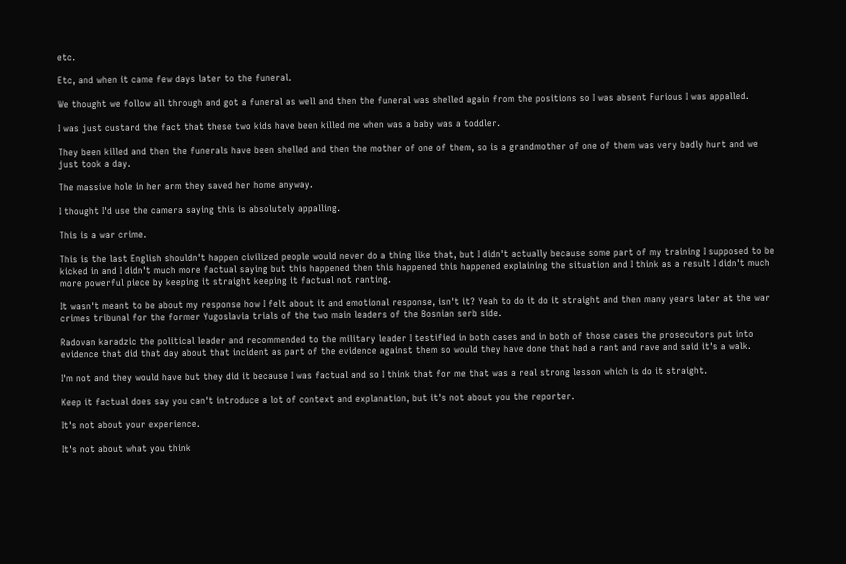etc.

Etc, and when it came few days later to the funeral.

We thought we follow all through and got a funeral as well and then the funeral was shelled again from the positions so I was absent Furious I was appalled.

I was just custard the fact that these two kids have been killed me when was a baby was a toddler.

They been killed and then the funerals have been shelled and then the mother of one of them, so is a grandmother of one of them was very badly hurt and we just took a day.

The massive hole in her arm they saved her home anyway.

I thought I'd use the camera saying this is absolutely appalling.

This is a war crime.

This is the last English shouldn't happen civilized people would never do a thing like that, but I didn't actually because some part of my training I supposed to be kicked in and I didn't much more factual saying but this happened then this happened this happened explaining the situation and I think as a result I didn't much more powerful piece by keeping it straight keeping it factual not ranting.

It wasn't meant to be about my response how I felt about it and emotional response, isn't it? Yeah to do it do it straight and then many years later at the war crimes tribunal for the former Yugoslavia trials of the two main leaders of the Bosnian serb side.

Radovan karadzic the political leader and recommended to the military leader I testified in both cases and in both of those cases the prosecutors put into evidence that did that day about that incident as part of the evidence against them so would they have done that had a rant and rave and said it's a walk.

I'm not and they would have but they did it because I was factual and so I think that for me that was a real strong lesson which is do it straight.

Keep it factual does say you can't introduce a lot of context and explanation, but it's not about you the reporter.

It's not about your experience.

It's not about what you think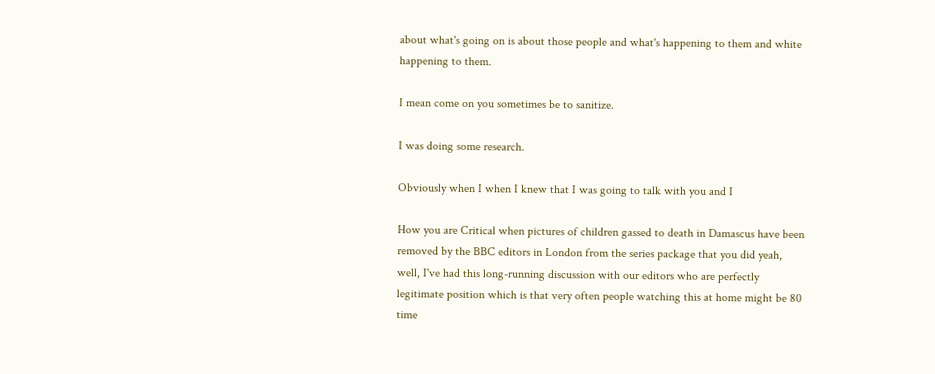about what's going on is about those people and what's happening to them and white happening to them.

I mean come on you sometimes be to sanitize.

I was doing some research.

Obviously when I when I knew that I was going to talk with you and I

How you are Critical when pictures of children gassed to death in Damascus have been removed by the BBC editors in London from the series package that you did yeah, well, I've had this long-running discussion with our editors who are perfectly legitimate position which is that very often people watching this at home might be 80 time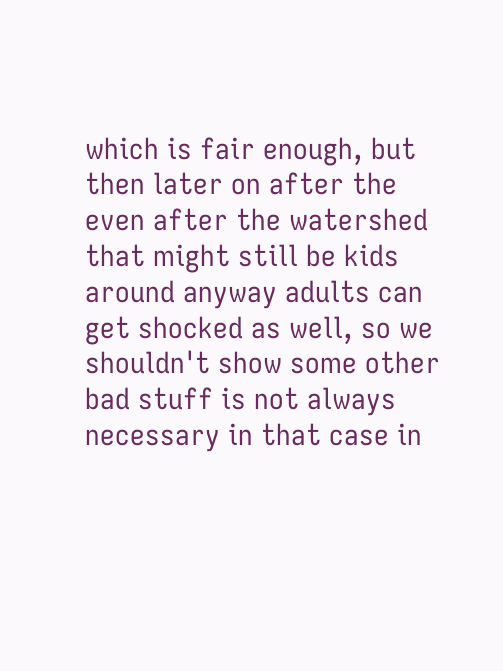which is fair enough, but then later on after the even after the watershed that might still be kids around anyway adults can get shocked as well, so we shouldn't show some other bad stuff is not always necessary in that case in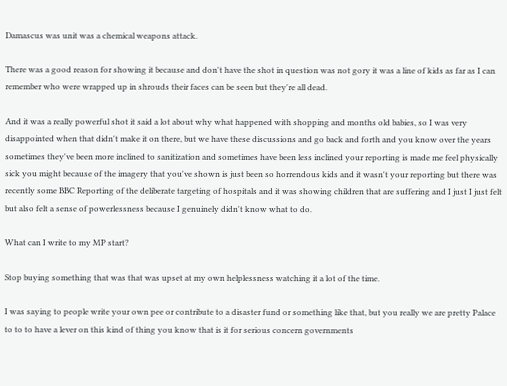Damascus was unit was a chemical weapons attack.

There was a good reason for showing it because and don't have the shot in question was not gory it was a line of kids as far as I can remember who were wrapped up in shrouds their faces can be seen but they're all dead.

And it was a really powerful shot it said a lot about why what happened with shopping and months old babies, so I was very disappointed when that didn't make it on there, but we have these discussions and go back and forth and you know over the years sometimes they've been more inclined to sanitization and sometimes have been less inclined your reporting is made me feel physically sick you might because of the imagery that you've shown is just been so horrendous kids and it wasn't your reporting but there was recently some BBC Reporting of the deliberate targeting of hospitals and it was showing children that are suffering and I just I just felt but also felt a sense of powerlessness because I genuinely didn't know what to do.

What can I write to my MP start?

Stop buying something that was that was upset at my own helplessness watching it a lot of the time.

I was saying to people write your own pee or contribute to a disaster fund or something like that, but you really we are pretty Palace to to to have a lever on this kind of thing you know that is it for serious concern governments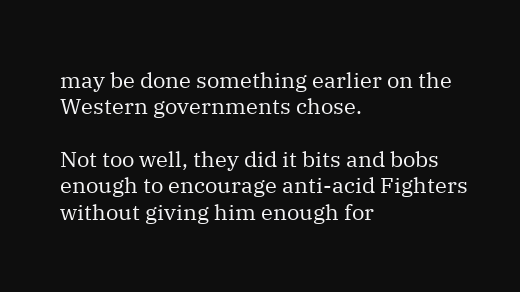may be done something earlier on the Western governments chose.

Not too well, they did it bits and bobs enough to encourage anti-acid Fighters without giving him enough for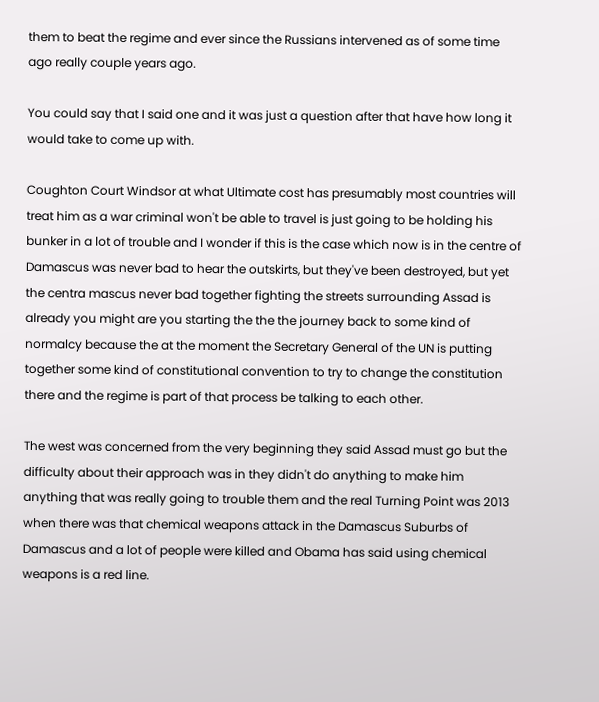them to beat the regime and ever since the Russians intervened as of some time ago really couple years ago.

You could say that I said one and it was just a question after that have how long it would take to come up with.

Coughton Court Windsor at what Ultimate cost has presumably most countries will treat him as a war criminal won't be able to travel is just going to be holding his bunker in a lot of trouble and I wonder if this is the case which now is in the centre of Damascus was never bad to hear the outskirts, but they've been destroyed, but yet the centra mascus never bad together fighting the streets surrounding Assad is already you might are you starting the the the journey back to some kind of normalcy because the at the moment the Secretary General of the UN is putting together some kind of constitutional convention to try to change the constitution there and the regime is part of that process be talking to each other.

The west was concerned from the very beginning they said Assad must go but the difficulty about their approach was in they didn't do anything to make him anything that was really going to trouble them and the real Turning Point was 2013 when there was that chemical weapons attack in the Damascus Suburbs of Damascus and a lot of people were killed and Obama has said using chemical weapons is a red line.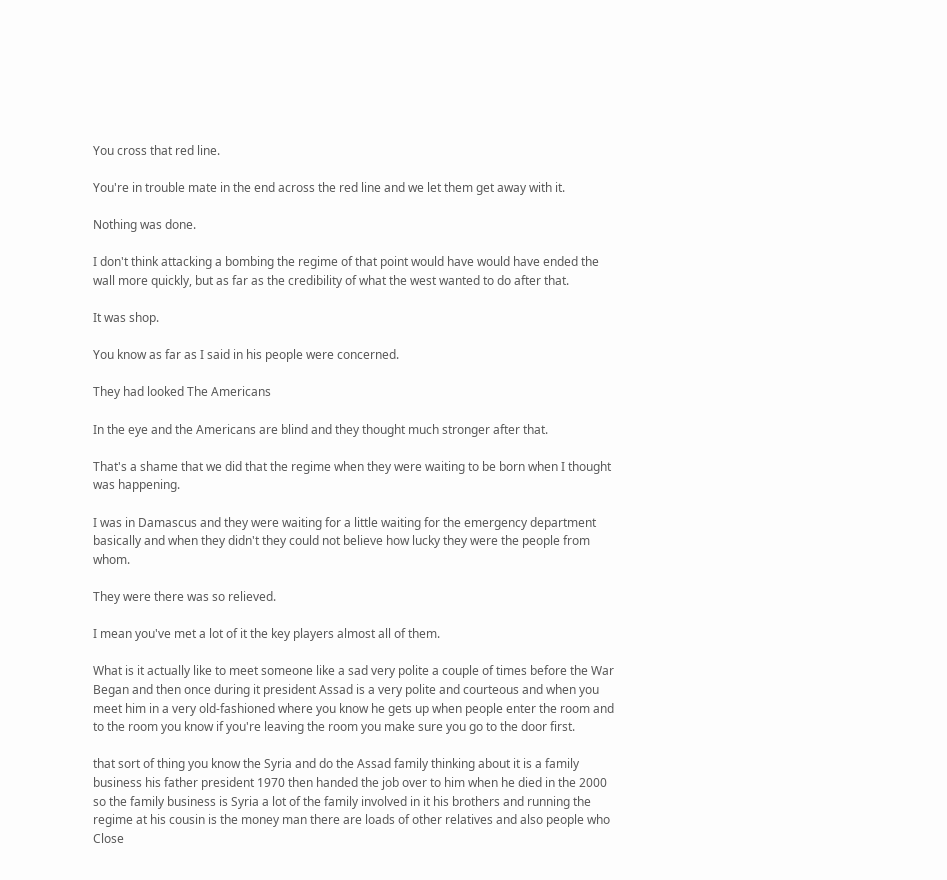You cross that red line.

You're in trouble mate in the end across the red line and we let them get away with it.

Nothing was done.

I don't think attacking a bombing the regime of that point would have would have ended the wall more quickly, but as far as the credibility of what the west wanted to do after that.

It was shop.

You know as far as I said in his people were concerned.

They had looked The Americans

In the eye and the Americans are blind and they thought much stronger after that.

That's a shame that we did that the regime when they were waiting to be born when I thought was happening.

I was in Damascus and they were waiting for a little waiting for the emergency department basically and when they didn't they could not believe how lucky they were the people from whom.

They were there was so relieved.

I mean you've met a lot of it the key players almost all of them.

What is it actually like to meet someone like a sad very polite a couple of times before the War Began and then once during it president Assad is a very polite and courteous and when you meet him in a very old-fashioned where you know he gets up when people enter the room and to the room you know if you're leaving the room you make sure you go to the door first.

that sort of thing you know the Syria and do the Assad family thinking about it is a family business his father president 1970 then handed the job over to him when he died in the 2000 so the family business is Syria a lot of the family involved in it his brothers and running the regime at his cousin is the money man there are loads of other relatives and also people who Close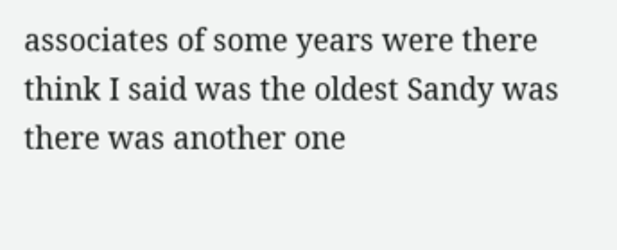associates of some years were there think I said was the oldest Sandy was there was another one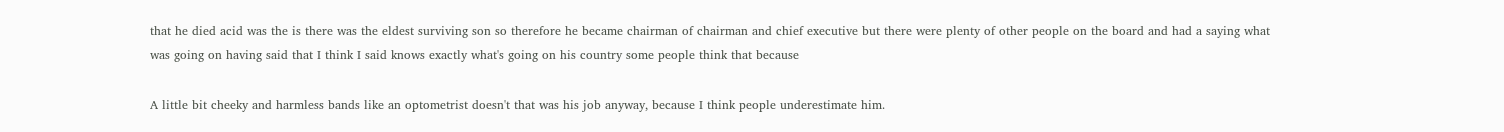that he died acid was the is there was the eldest surviving son so therefore he became chairman of chairman and chief executive but there were plenty of other people on the board and had a saying what was going on having said that I think I said knows exactly what's going on his country some people think that because

A little bit cheeky and harmless bands like an optometrist doesn't that was his job anyway, because I think people underestimate him.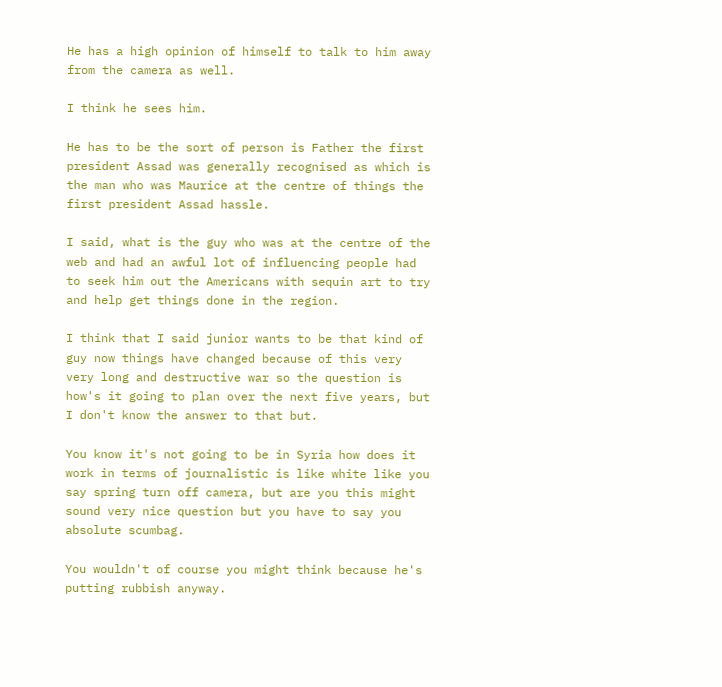He has a high opinion of himself to talk to him away from the camera as well.

I think he sees him.

He has to be the sort of person is Father the first president Assad was generally recognised as which is the man who was Maurice at the centre of things the first president Assad hassle.

I said, what is the guy who was at the centre of the web and had an awful lot of influencing people had to seek him out the Americans with sequin art to try and help get things done in the region.

I think that I said junior wants to be that kind of guy now things have changed because of this very very long and destructive war so the question is how's it going to plan over the next five years, but I don't know the answer to that but.

You know it's not going to be in Syria how does it work in terms of journalistic is like white like you say spring turn off camera, but are you this might sound very nice question but you have to say you absolute scumbag.

You wouldn't of course you might think because he's putting rubbish anyway.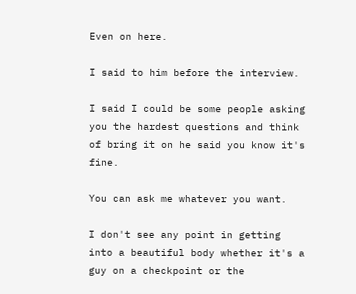Even on here.

I said to him before the interview.

I said I could be some people asking you the hardest questions and think of bring it on he said you know it's fine.

You can ask me whatever you want.

I don't see any point in getting into a beautiful body whether it's a guy on a checkpoint or the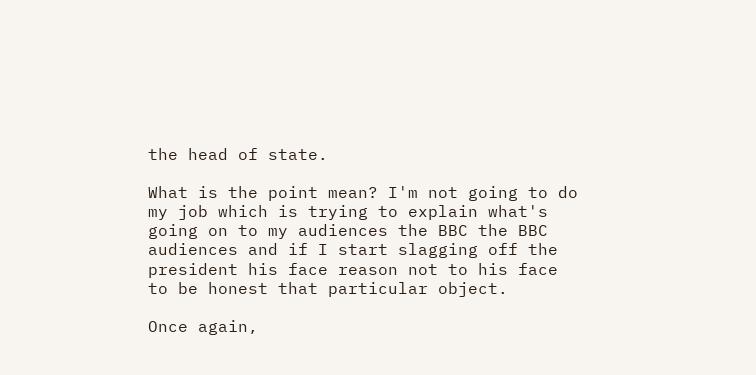the head of state.

What is the point mean? I'm not going to do my job which is trying to explain what's going on to my audiences the BBC the BBC audiences and if I start slagging off the president his face reason not to his face to be honest that particular object.

Once again,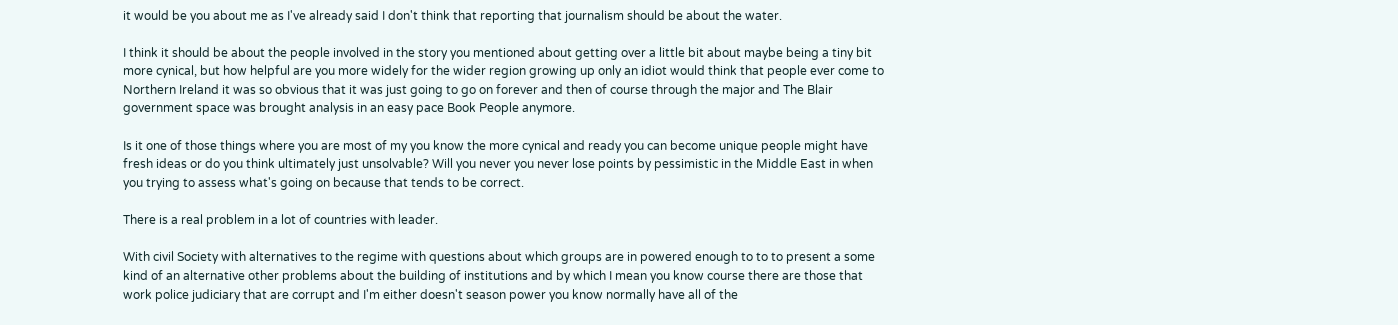it would be you about me as I've already said I don't think that reporting that journalism should be about the water.

I think it should be about the people involved in the story you mentioned about getting over a little bit about maybe being a tiny bit more cynical, but how helpful are you more widely for the wider region growing up only an idiot would think that people ever come to Northern Ireland it was so obvious that it was just going to go on forever and then of course through the major and The Blair government space was brought analysis in an easy pace Book People anymore.

Is it one of those things where you are most of my you know the more cynical and ready you can become unique people might have fresh ideas or do you think ultimately just unsolvable? Will you never you never lose points by pessimistic in the Middle East in when you trying to assess what's going on because that tends to be correct.

There is a real problem in a lot of countries with leader.

With civil Society with alternatives to the regime with questions about which groups are in powered enough to to to present a some kind of an alternative other problems about the building of institutions and by which I mean you know course there are those that work police judiciary that are corrupt and I'm either doesn't season power you know normally have all of the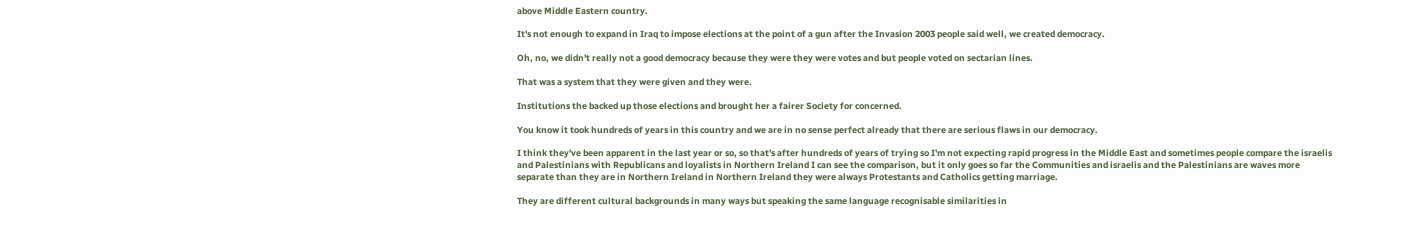above Middle Eastern country.

It's not enough to expand in Iraq to impose elections at the point of a gun after the Invasion 2003 people said well, we created democracy.

Oh, no, we didn't really not a good democracy because they were they were votes and but people voted on sectarian lines.

That was a system that they were given and they were.

Institutions the backed up those elections and brought her a fairer Society for concerned.

You know it took hundreds of years in this country and we are in no sense perfect already that there are serious flaws in our democracy.

I think they've been apparent in the last year or so, so that's after hundreds of years of trying so I'm not expecting rapid progress in the Middle East and sometimes people compare the israelis and Palestinians with Republicans and loyalists in Northern Ireland I can see the comparison, but it only goes so far the Communities and israelis and the Palestinians are waves more separate than they are in Northern Ireland in Northern Ireland they were always Protestants and Catholics getting marriage.

They are different cultural backgrounds in many ways but speaking the same language recognisable similarities in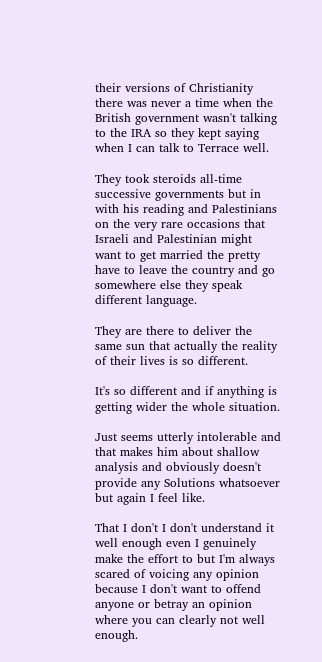their versions of Christianity there was never a time when the British government wasn't talking to the IRA so they kept saying when I can talk to Terrace well.

They took steroids all-time successive governments but in with his reading and Palestinians on the very rare occasions that Israeli and Palestinian might want to get married the pretty have to leave the country and go somewhere else they speak different language.

They are there to deliver the same sun that actually the reality of their lives is so different.

It's so different and if anything is getting wider the whole situation.

Just seems utterly intolerable and that makes him about shallow analysis and obviously doesn't provide any Solutions whatsoever but again I feel like.

That I don't I don't understand it well enough even I genuinely make the effort to but I'm always scared of voicing any opinion because I don't want to offend anyone or betray an opinion where you can clearly not well enough.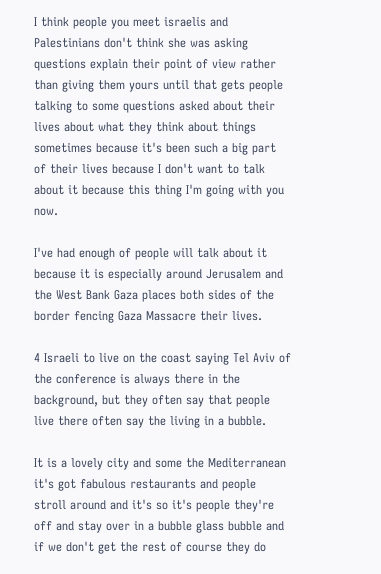I think people you meet israelis and Palestinians don't think she was asking questions explain their point of view rather than giving them yours until that gets people talking to some questions asked about their lives about what they think about things sometimes because it's been such a big part of their lives because I don't want to talk about it because this thing I'm going with you now.

I've had enough of people will talk about it because it is especially around Jerusalem and the West Bank Gaza places both sides of the border fencing Gaza Massacre their lives.

4 Israeli to live on the coast saying Tel Aviv of the conference is always there in the background, but they often say that people live there often say the living in a bubble.

It is a lovely city and some the Mediterranean it's got fabulous restaurants and people stroll around and it's so it's people they're off and stay over in a bubble glass bubble and if we don't get the rest of course they do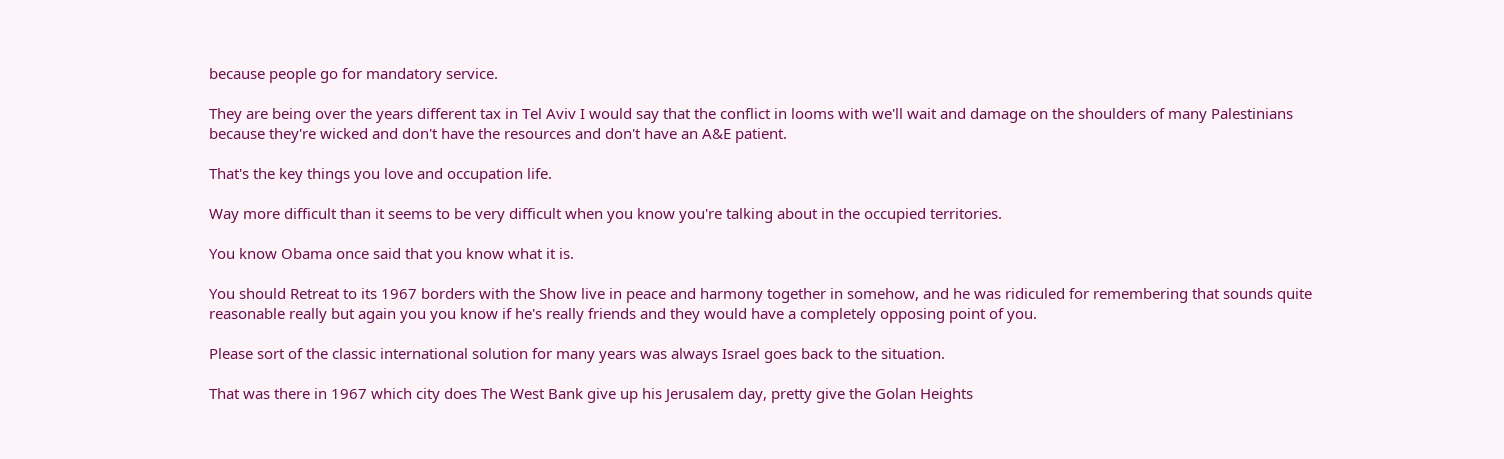because people go for mandatory service.

They are being over the years different tax in Tel Aviv I would say that the conflict in looms with we'll wait and damage on the shoulders of many Palestinians because they're wicked and don't have the resources and don't have an A&E patient.

That's the key things you love and occupation life.

Way more difficult than it seems to be very difficult when you know you're talking about in the occupied territories.

You know Obama once said that you know what it is.

You should Retreat to its 1967 borders with the Show live in peace and harmony together in somehow, and he was ridiculed for remembering that sounds quite reasonable really but again you you know if he's really friends and they would have a completely opposing point of you.

Please sort of the classic international solution for many years was always Israel goes back to the situation.

That was there in 1967 which city does The West Bank give up his Jerusalem day, pretty give the Golan Heights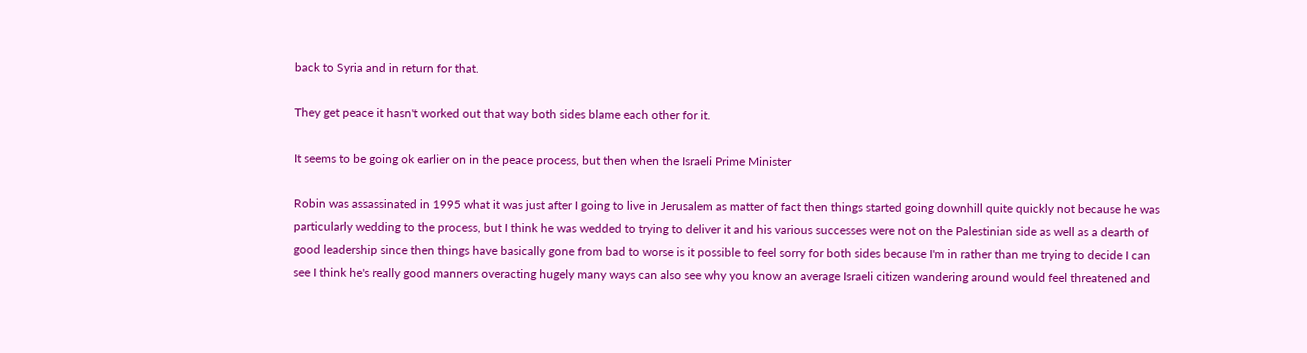back to Syria and in return for that.

They get peace it hasn't worked out that way both sides blame each other for it.

It seems to be going ok earlier on in the peace process, but then when the Israeli Prime Minister

Robin was assassinated in 1995 what it was just after I going to live in Jerusalem as matter of fact then things started going downhill quite quickly not because he was particularly wedding to the process, but I think he was wedded to trying to deliver it and his various successes were not on the Palestinian side as well as a dearth of good leadership since then things have basically gone from bad to worse is it possible to feel sorry for both sides because I'm in rather than me trying to decide I can see I think he's really good manners overacting hugely many ways can also see why you know an average Israeli citizen wandering around would feel threatened and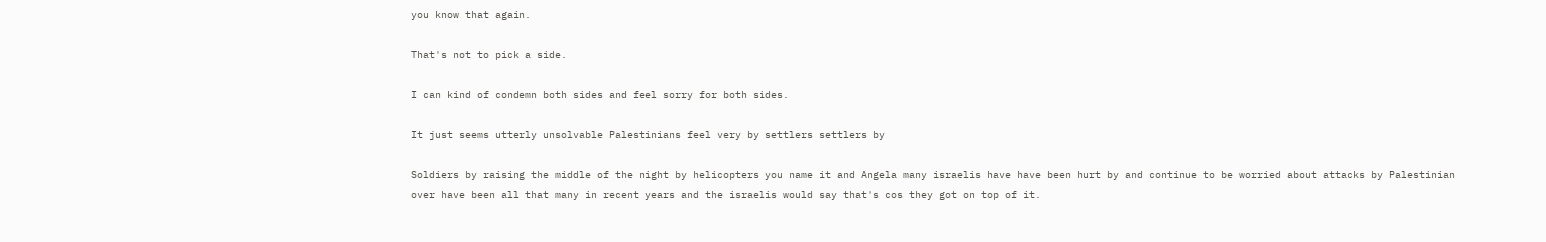you know that again.

That's not to pick a side.

I can kind of condemn both sides and feel sorry for both sides.

It just seems utterly unsolvable Palestinians feel very by settlers settlers by

Soldiers by raising the middle of the night by helicopters you name it and Angela many israelis have have been hurt by and continue to be worried about attacks by Palestinian over have been all that many in recent years and the israelis would say that's cos they got on top of it.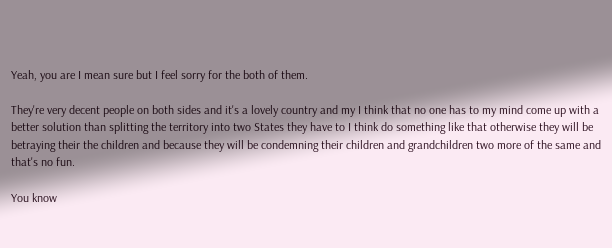Yeah, you are I mean sure but I feel sorry for the both of them.

They're very decent people on both sides and it's a lovely country and my I think that no one has to my mind come up with a better solution than splitting the territory into two States they have to I think do something like that otherwise they will be betraying their the children and because they will be condemning their children and grandchildren two more of the same and that's no fun.

You know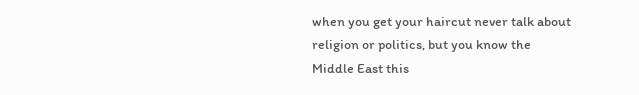when you get your haircut never talk about religion or politics, but you know the Middle East this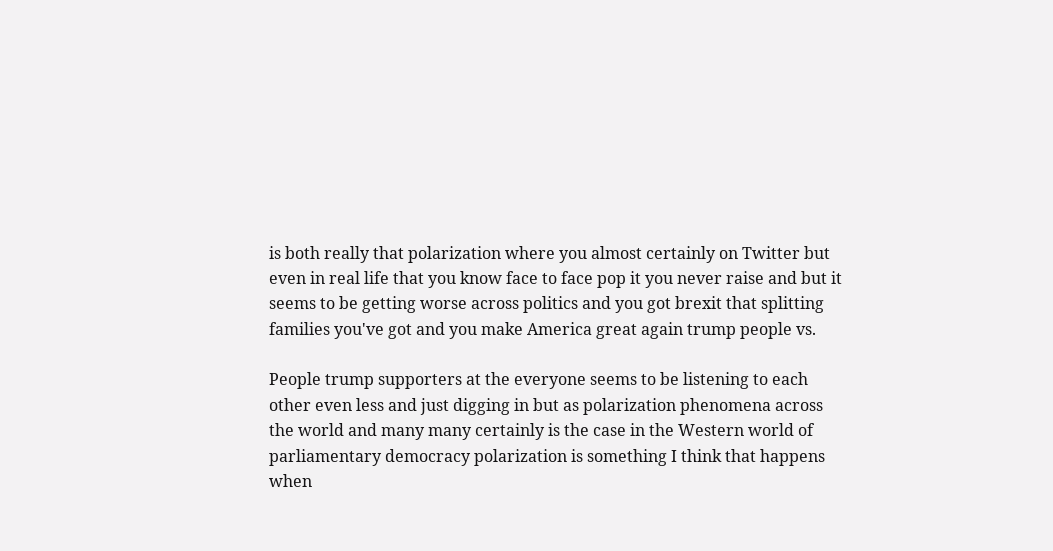is both really that polarization where you almost certainly on Twitter but even in real life that you know face to face pop it you never raise and but it seems to be getting worse across politics and you got brexit that splitting families you've got and you make America great again trump people vs.

People trump supporters at the everyone seems to be listening to each other even less and just digging in but as polarization phenomena across the world and many many certainly is the case in the Western world of parliamentary democracy polarization is something I think that happens when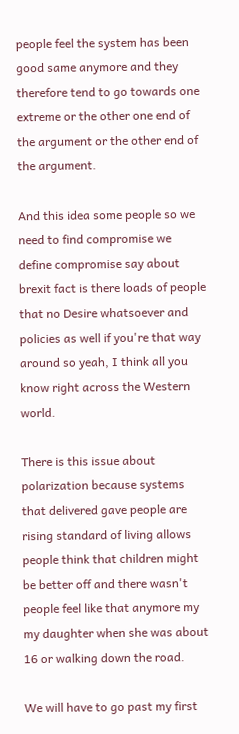people feel the system has been good same anymore and they therefore tend to go towards one extreme or the other one end of the argument or the other end of the argument.

And this idea some people so we need to find compromise we define compromise say about brexit fact is there loads of people that no Desire whatsoever and policies as well if you're that way around so yeah, I think all you know right across the Western world.

There is this issue about polarization because systems that delivered gave people are rising standard of living allows people think that children might be better off and there wasn't people feel like that anymore my my daughter when she was about 16 or walking down the road.

We will have to go past my first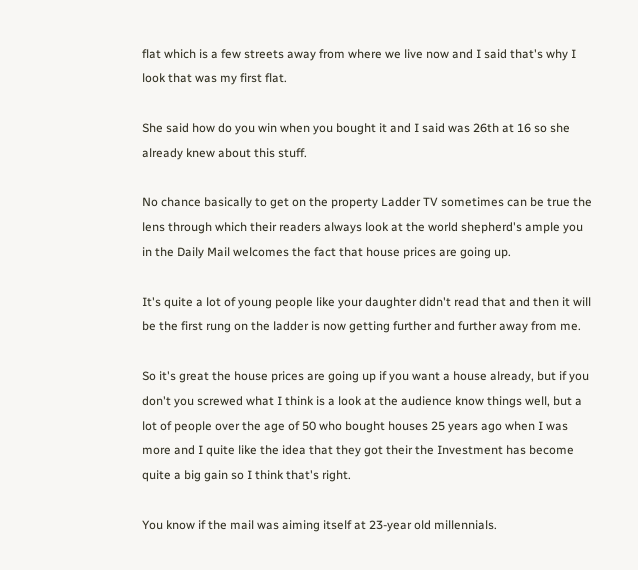flat which is a few streets away from where we live now and I said that's why I look that was my first flat.

She said how do you win when you bought it and I said was 26th at 16 so she already knew about this stuff.

No chance basically to get on the property Ladder TV sometimes can be true the lens through which their readers always look at the world shepherd's ample you in the Daily Mail welcomes the fact that house prices are going up.

It's quite a lot of young people like your daughter didn't read that and then it will be the first rung on the ladder is now getting further and further away from me.

So it's great the house prices are going up if you want a house already, but if you don't you screwed what I think is a look at the audience know things well, but a lot of people over the age of 50 who bought houses 25 years ago when I was more and I quite like the idea that they got their the Investment has become quite a big gain so I think that's right.

You know if the mail was aiming itself at 23-year old millennials.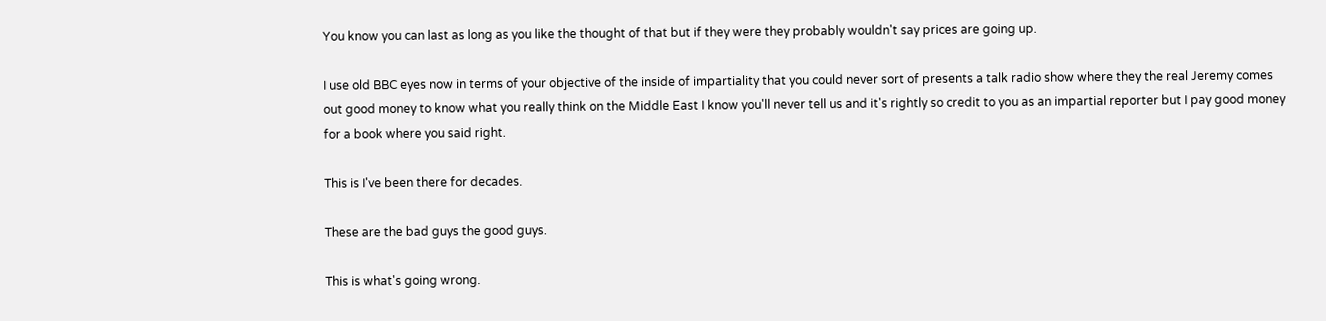You know you can last as long as you like the thought of that but if they were they probably wouldn't say prices are going up.

I use old BBC eyes now in terms of your objective of the inside of impartiality that you could never sort of presents a talk radio show where they the real Jeremy comes out good money to know what you really think on the Middle East I know you'll never tell us and it's rightly so credit to you as an impartial reporter but I pay good money for a book where you said right.

This is I've been there for decades.

These are the bad guys the good guys.

This is what's going wrong.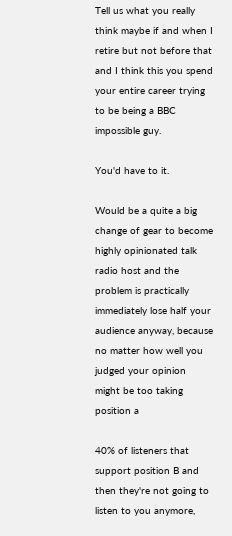Tell us what you really think maybe if and when I retire but not before that and I think this you spend your entire career trying to be being a BBC impossible guy.

You'd have to it.

Would be a quite a big change of gear to become highly opinionated talk radio host and the problem is practically immediately lose half your audience anyway, because no matter how well you judged your opinion might be too taking position a

40% of listeners that support position B and then they're not going to listen to you anymore,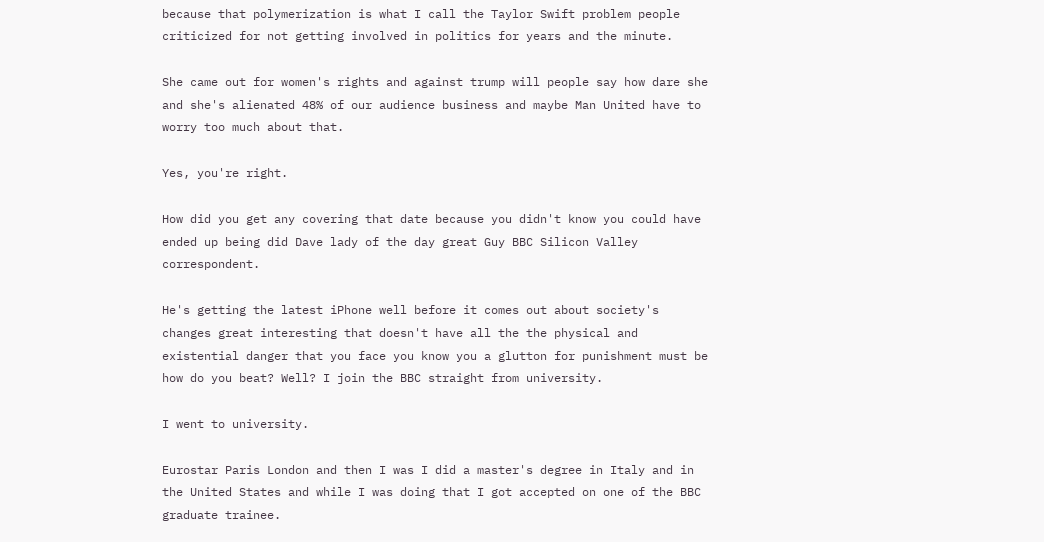because that polymerization is what I call the Taylor Swift problem people criticized for not getting involved in politics for years and the minute.

She came out for women's rights and against trump will people say how dare she and she's alienated 48% of our audience business and maybe Man United have to worry too much about that.

Yes, you're right.

How did you get any covering that date because you didn't know you could have ended up being did Dave lady of the day great Guy BBC Silicon Valley correspondent.

He's getting the latest iPhone well before it comes out about society's changes great interesting that doesn't have all the the physical and existential danger that you face you know you a glutton for punishment must be how do you beat? Well? I join the BBC straight from university.

I went to university.

Eurostar Paris London and then I was I did a master's degree in Italy and in the United States and while I was doing that I got accepted on one of the BBC graduate trainee.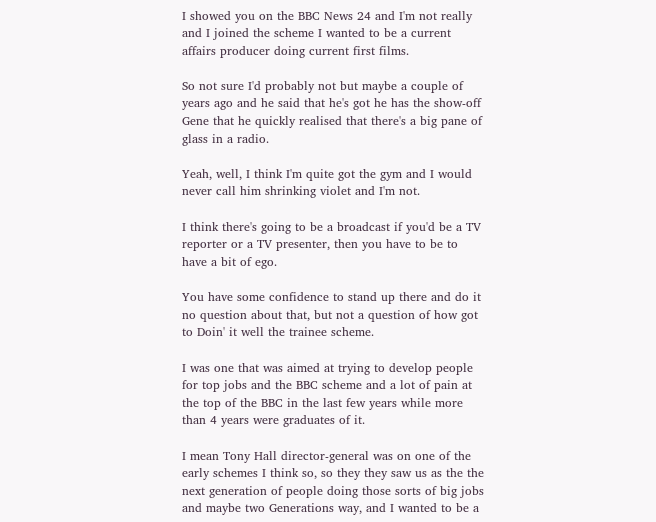I showed you on the BBC News 24 and I'm not really and I joined the scheme I wanted to be a current affairs producer doing current first films.

So not sure I'd probably not but maybe a couple of years ago and he said that he's got he has the show-off Gene that he quickly realised that there's a big pane of glass in a radio.

Yeah, well, I think I'm quite got the gym and I would never call him shrinking violet and I'm not.

I think there's going to be a broadcast if you'd be a TV reporter or a TV presenter, then you have to be to have a bit of ego.

You have some confidence to stand up there and do it no question about that, but not a question of how got to Doin' it well the trainee scheme.

I was one that was aimed at trying to develop people for top jobs and the BBC scheme and a lot of pain at the top of the BBC in the last few years while more than 4 years were graduates of it.

I mean Tony Hall director-general was on one of the early schemes I think so, so they they saw us as the the next generation of people doing those sorts of big jobs and maybe two Generations way, and I wanted to be a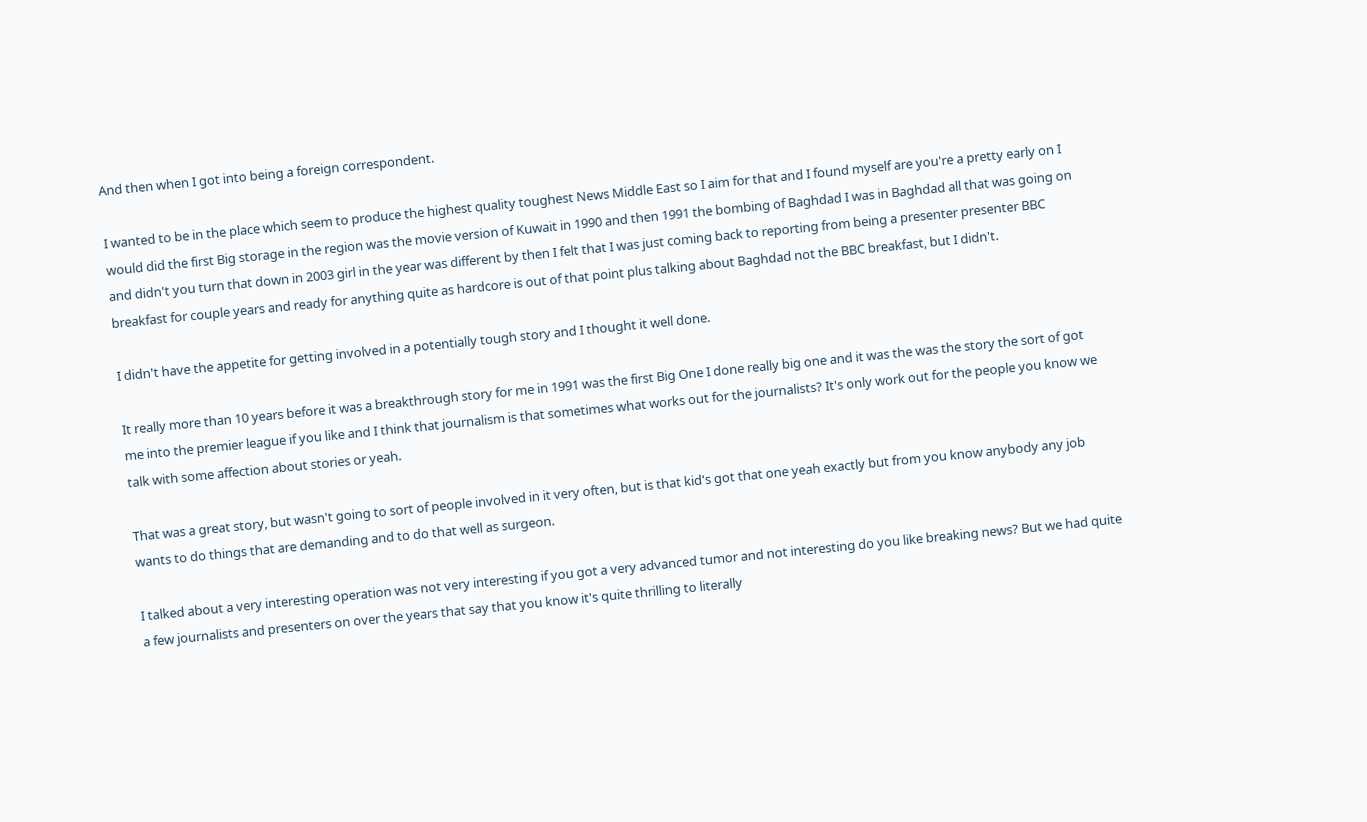And then when I got into being a foreign correspondent.

I wanted to be in the place which seem to produce the highest quality toughest News Middle East so I aim for that and I found myself are you're a pretty early on I would did the first Big storage in the region was the movie version of Kuwait in 1990 and then 1991 the bombing of Baghdad I was in Baghdad all that was going on and didn't you turn that down in 2003 girl in the year was different by then I felt that I was just coming back to reporting from being a presenter presenter BBC breakfast for couple years and ready for anything quite as hardcore is out of that point plus talking about Baghdad not the BBC breakfast, but I didn't.

I didn't have the appetite for getting involved in a potentially tough story and I thought it well done.

It really more than 10 years before it was a breakthrough story for me in 1991 was the first Big One I done really big one and it was the was the story the sort of got me into the premier league if you like and I think that journalism is that sometimes what works out for the journalists? It's only work out for the people you know we talk with some affection about stories or yeah.

That was a great story, but wasn't going to sort of people involved in it very often, but is that kid's got that one yeah exactly but from you know anybody any job wants to do things that are demanding and to do that well as surgeon.

I talked about a very interesting operation was not very interesting if you got a very advanced tumor and not interesting do you like breaking news? But we had quite a few journalists and presenters on over the years that say that you know it's quite thrilling to literally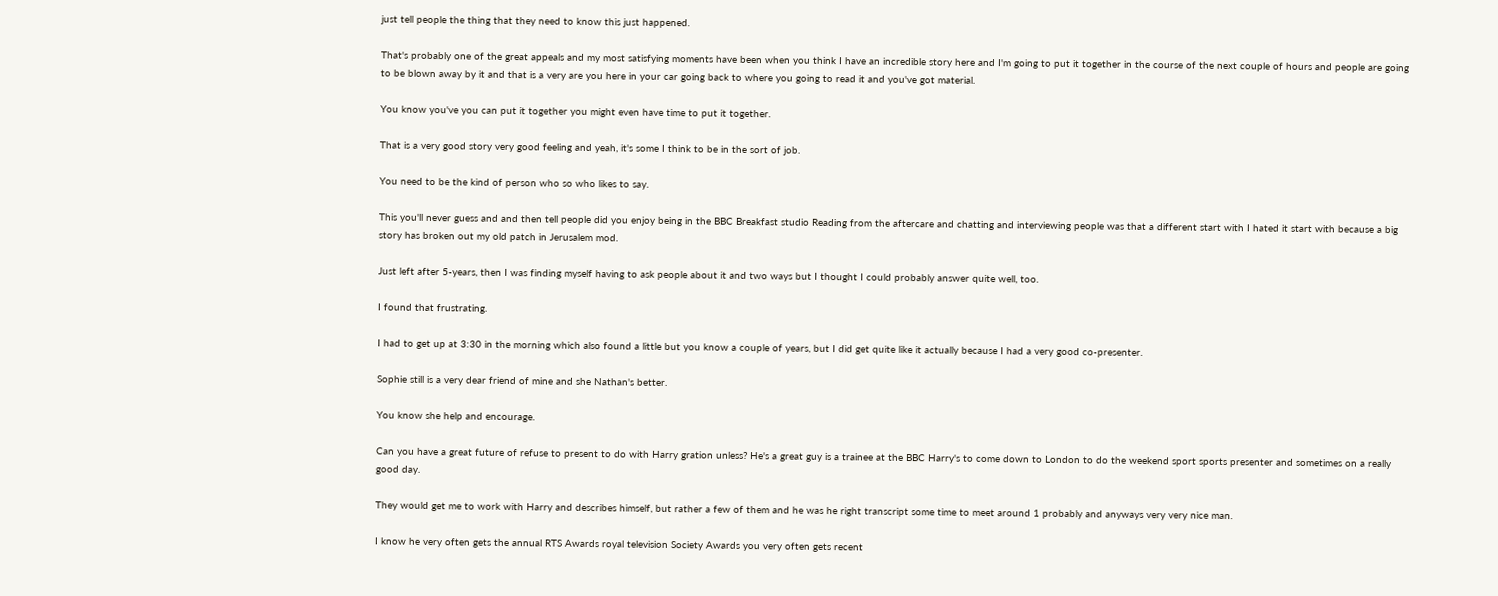just tell people the thing that they need to know this just happened.

That's probably one of the great appeals and my most satisfying moments have been when you think I have an incredible story here and I'm going to put it together in the course of the next couple of hours and people are going to be blown away by it and that is a very are you here in your car going back to where you going to read it and you've got material.

You know you've you can put it together you might even have time to put it together.

That is a very good story very good feeling and yeah, it's some I think to be in the sort of job.

You need to be the kind of person who so who likes to say.

This you'll never guess and and then tell people did you enjoy being in the BBC Breakfast studio Reading from the aftercare and chatting and interviewing people was that a different start with I hated it start with because a big story has broken out my old patch in Jerusalem mod.

Just left after 5-years, then I was finding myself having to ask people about it and two ways but I thought I could probably answer quite well, too.

I found that frustrating.

I had to get up at 3:30 in the morning which also found a little but you know a couple of years, but I did get quite like it actually because I had a very good co-presenter.

Sophie still is a very dear friend of mine and she Nathan's better.

You know she help and encourage.

Can you have a great future of refuse to present to do with Harry gration unless? He's a great guy is a trainee at the BBC Harry's to come down to London to do the weekend sport sports presenter and sometimes on a really good day.

They would get me to work with Harry and describes himself, but rather a few of them and he was he right transcript some time to meet around 1 probably and anyways very very nice man.

I know he very often gets the annual RTS Awards royal television Society Awards you very often gets recent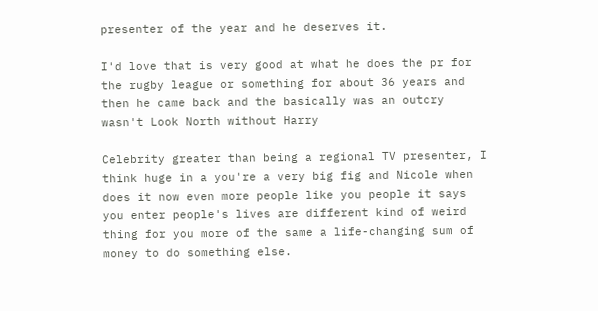presenter of the year and he deserves it.

I'd love that is very good at what he does the pr for the rugby league or something for about 36 years and then he came back and the basically was an outcry wasn't Look North without Harry

Celebrity greater than being a regional TV presenter, I think huge in a you're a very big fig and Nicole when does it now even more people like you people it says you enter people's lives are different kind of weird thing for you more of the same a life-changing sum of money to do something else.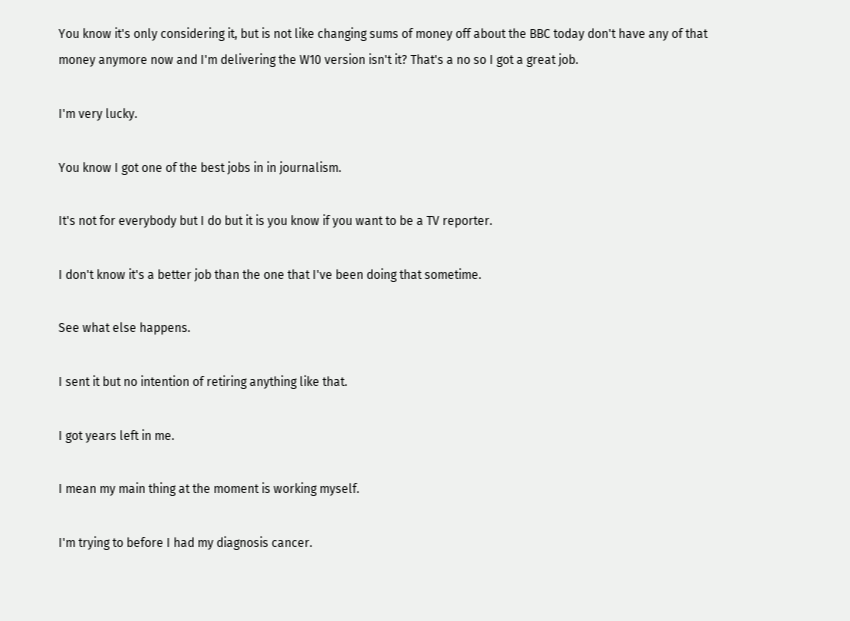You know it's only considering it, but is not like changing sums of money off about the BBC today don't have any of that money anymore now and I'm delivering the W10 version isn't it? That's a no so I got a great job.

I'm very lucky.

You know I got one of the best jobs in in journalism.

It's not for everybody but I do but it is you know if you want to be a TV reporter.

I don't know it's a better job than the one that I've been doing that sometime.

See what else happens.

I sent it but no intention of retiring anything like that.

I got years left in me.

I mean my main thing at the moment is working myself.

I'm trying to before I had my diagnosis cancer.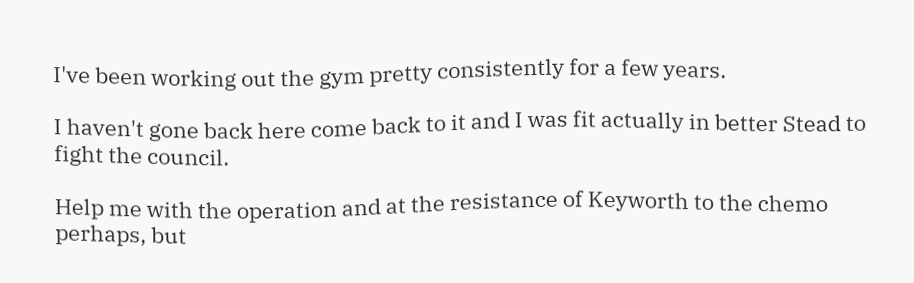I've been working out the gym pretty consistently for a few years.

I haven't gone back here come back to it and I was fit actually in better Stead to fight the council.

Help me with the operation and at the resistance of Keyworth to the chemo perhaps, but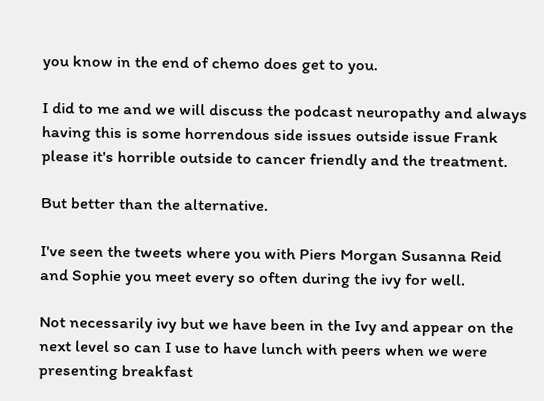you know in the end of chemo does get to you.

I did to me and we will discuss the podcast neuropathy and always having this is some horrendous side issues outside issue Frank please it's horrible outside to cancer friendly and the treatment.

But better than the alternative.

I've seen the tweets where you with Piers Morgan Susanna Reid and Sophie you meet every so often during the ivy for well.

Not necessarily ivy but we have been in the Ivy and appear on the next level so can I use to have lunch with peers when we were presenting breakfast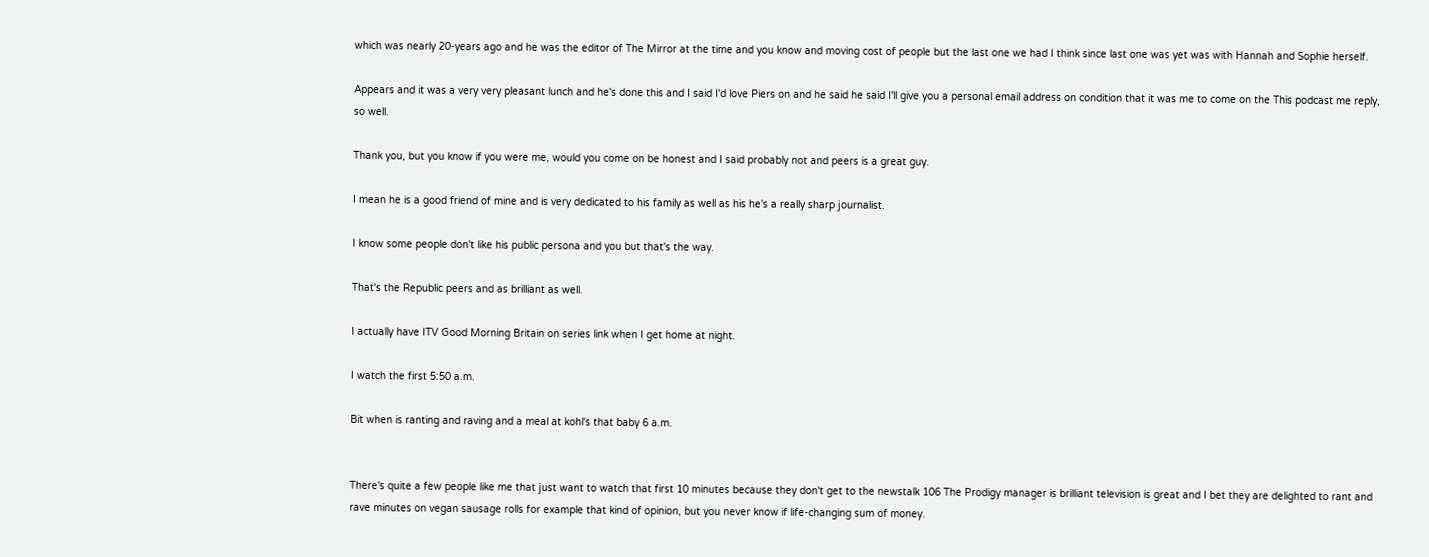which was nearly 20-years ago and he was the editor of The Mirror at the time and you know and moving cost of people but the last one we had I think since last one was yet was with Hannah and Sophie herself.

Appears and it was a very very pleasant lunch and he's done this and I said I'd love Piers on and he said he said I'll give you a personal email address on condition that it was me to come on the This podcast me reply, so well.

Thank you, but you know if you were me, would you come on be honest and I said probably not and peers is a great guy.

I mean he is a good friend of mine and is very dedicated to his family as well as his he's a really sharp journalist.

I know some people don't like his public persona and you but that's the way.

That's the Republic peers and as brilliant as well.

I actually have ITV Good Morning Britain on series link when I get home at night.

I watch the first 5:50 a.m.

Bit when is ranting and raving and a meal at kohl's that baby 6 a.m.


There's quite a few people like me that just want to watch that first 10 minutes because they don't get to the newstalk 106 The Prodigy manager is brilliant television is great and I bet they are delighted to rant and rave minutes on vegan sausage rolls for example that kind of opinion, but you never know if life-changing sum of money.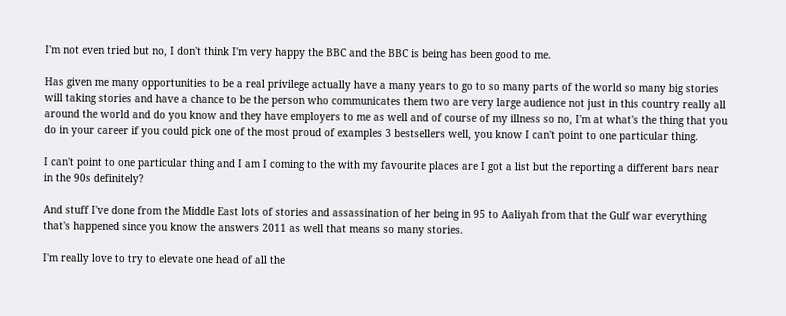I'm not even tried but no, I don't think I'm very happy the BBC and the BBC is being has been good to me.

Has given me many opportunities to be a real privilege actually have a many years to go to so many parts of the world so many big stories will taking stories and have a chance to be the person who communicates them two are very large audience not just in this country really all around the world and do you know and they have employers to me as well and of course of my illness so no, I'm at what's the thing that you do in your career if you could pick one of the most proud of examples 3 bestsellers well, you know I can't point to one particular thing.

I can't point to one particular thing and I am I coming to the with my favourite places are I got a list but the reporting a different bars near in the 90s definitely?

And stuff I've done from the Middle East lots of stories and assassination of her being in 95 to Aaliyah from that the Gulf war everything that's happened since you know the answers 2011 as well that means so many stories.

I'm really love to try to elevate one head of all the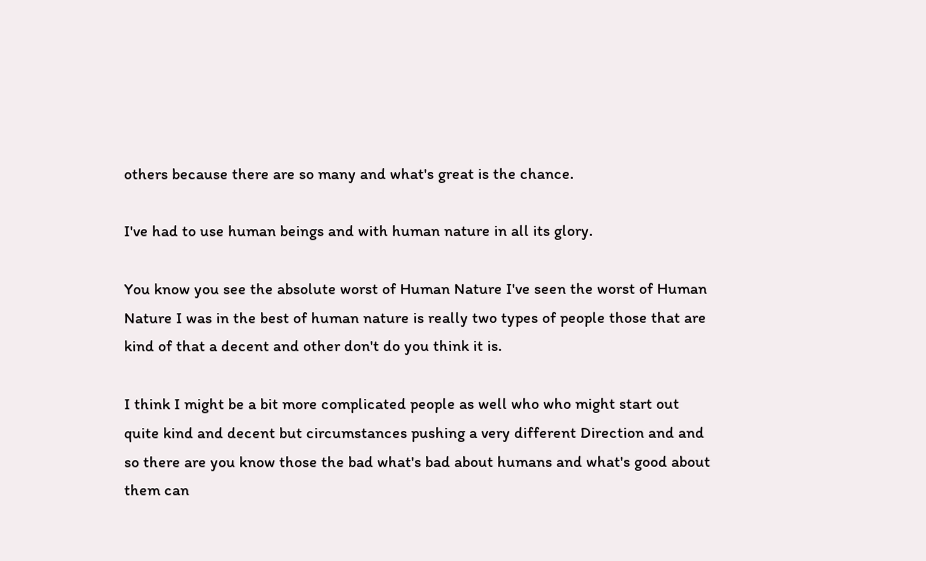others because there are so many and what's great is the chance.

I've had to use human beings and with human nature in all its glory.

You know you see the absolute worst of Human Nature I've seen the worst of Human Nature I was in the best of human nature is really two types of people those that are kind of that a decent and other don't do you think it is.

I think I might be a bit more complicated people as well who who might start out quite kind and decent but circumstances pushing a very different Direction and and so there are you know those the bad what's bad about humans and what's good about them can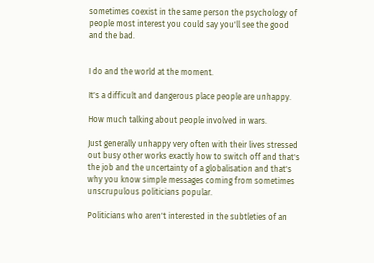sometimes coexist in the same person the psychology of people most interest you could say you'll see the good and the bad.


I do and the world at the moment.

It's a difficult and dangerous place people are unhappy.

How much talking about people involved in wars.

Just generally unhappy very often with their lives stressed out busy other works exactly how to switch off and that's the job and the uncertainty of a globalisation and that's why you know simple messages coming from sometimes unscrupulous politicians popular.

Politicians who aren't interested in the subtleties of an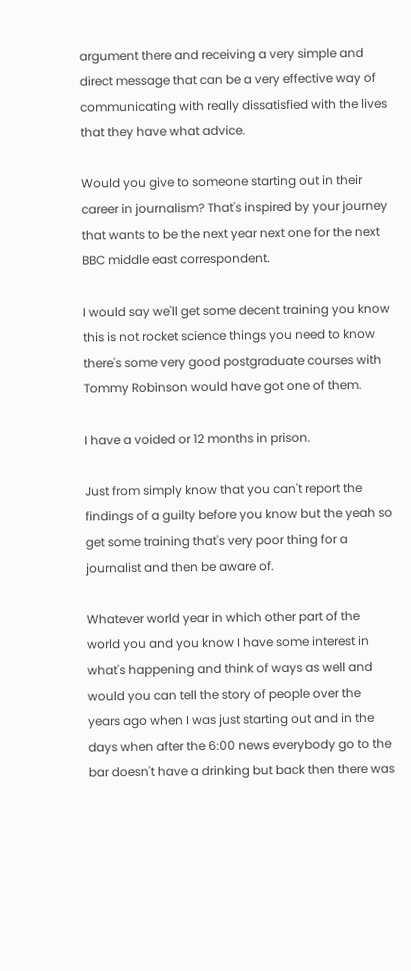argument there and receiving a very simple and direct message that can be a very effective way of communicating with really dissatisfied with the lives that they have what advice.

Would you give to someone starting out in their career in journalism? That's inspired by your journey that wants to be the next year next one for the next BBC middle east correspondent.

I would say we'll get some decent training you know this is not rocket science things you need to know there's some very good postgraduate courses with Tommy Robinson would have got one of them.

I have a voided or 12 months in prison.

Just from simply know that you can't report the findings of a guilty before you know but the yeah so get some training that's very poor thing for a journalist and then be aware of.

Whatever world year in which other part of the world you and you know I have some interest in what's happening and think of ways as well and would you can tell the story of people over the years ago when I was just starting out and in the days when after the 6:00 news everybody go to the bar doesn't have a drinking but back then there was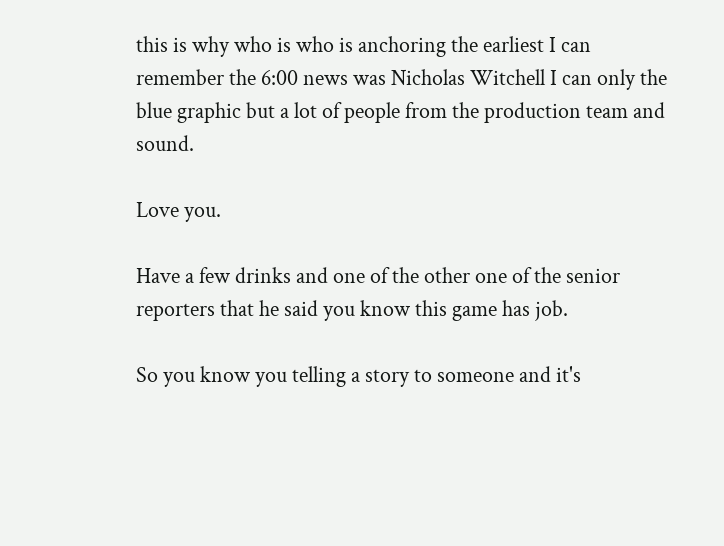this is why who is who is anchoring the earliest I can remember the 6:00 news was Nicholas Witchell I can only the blue graphic but a lot of people from the production team and sound.

Love you.

Have a few drinks and one of the other one of the senior reporters that he said you know this game has job.

So you know you telling a story to someone and it's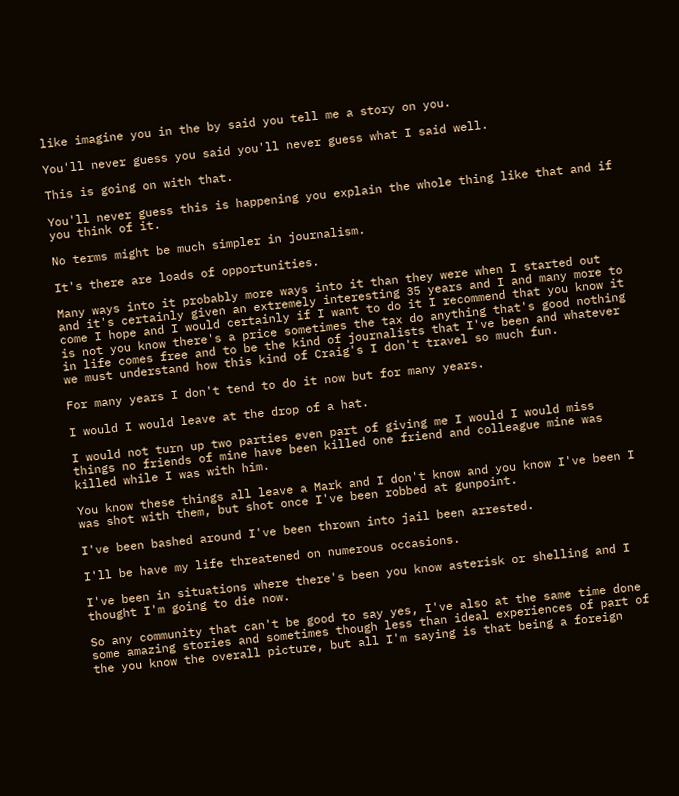like imagine you in the by said you tell me a story on you.

You'll never guess you said you'll never guess what I said well.

This is going on with that.

You'll never guess this is happening you explain the whole thing like that and if you think of it.

No terms might be much simpler in journalism.

It's there are loads of opportunities.

Many ways into it probably more ways into it than they were when I started out and it's certainly given an extremely interesting 35 years and I and many more to come I hope and I would certainly if I want to do it I recommend that you know it is not you know there's a price sometimes the tax do anything that's good nothing in life comes free and to be the kind of journalists that I've been and whatever we must understand how this kind of Craig's I don't travel so much fun.

For many years I don't tend to do it now but for many years.

I would I would leave at the drop of a hat.

I would not turn up two parties even part of giving me I would I would miss things no friends of mine have been killed one friend and colleague mine was killed while I was with him.

You know these things all leave a Mark and I don't know and you know I've been I was shot with them, but shot once I've been robbed at gunpoint.

I've been bashed around I've been thrown into jail been arrested.

I'll be have my life threatened on numerous occasions.

I've been in situations where there's been you know asterisk or shelling and I thought I'm going to die now.

So any community that can't be good to say yes, I've also at the same time done some amazing stories and sometimes though less than ideal experiences of part of the you know the overall picture, but all I'm saying is that being a foreign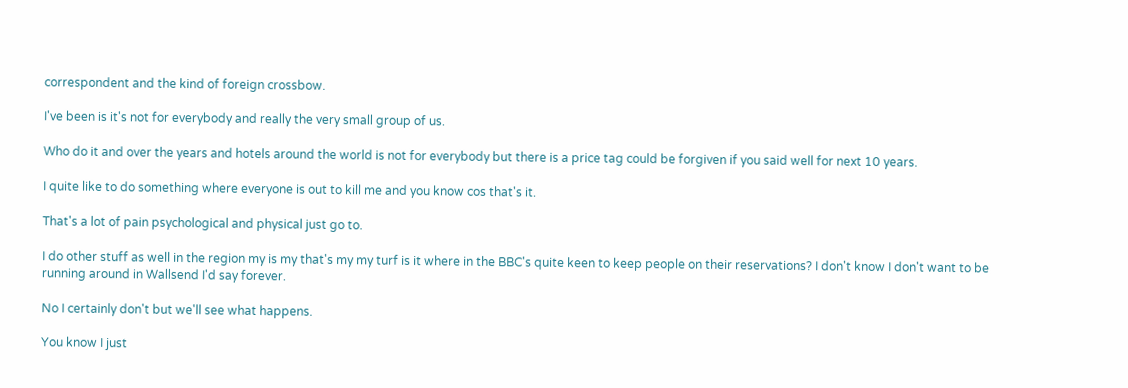correspondent and the kind of foreign crossbow.

I've been is it's not for everybody and really the very small group of us.

Who do it and over the years and hotels around the world is not for everybody but there is a price tag could be forgiven if you said well for next 10 years.

I quite like to do something where everyone is out to kill me and you know cos that's it.

That's a lot of pain psychological and physical just go to.

I do other stuff as well in the region my is my that's my my turf is it where in the BBC's quite keen to keep people on their reservations? I don't know I don't want to be running around in Wallsend I'd say forever.

No I certainly don't but we'll see what happens.

You know I just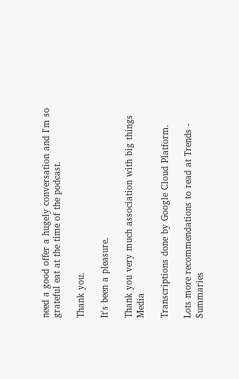need a good offer a hugely conversation and I'm so grateful eat at the time of the podcast.

Thank you.

It's been a pleasure.

Thank you very much association with big things Media

Transcriptions done by Google Cloud Platform.

Lots more recommendations to read at Trends -
Summaries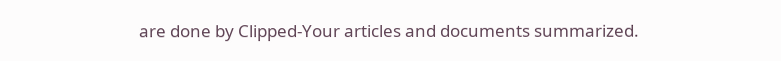are done by Clipped-Your articles and documents summarized.